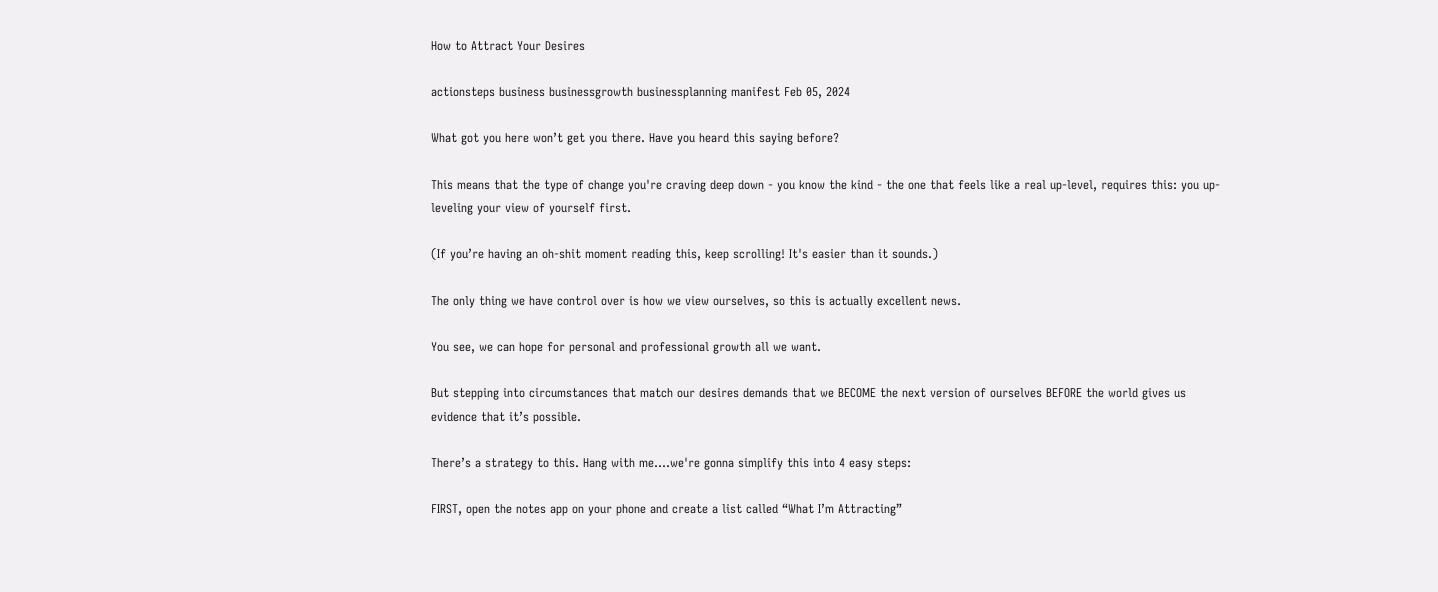How to Attract Your Desires

actionsteps business businessgrowth businessplanning manifest Feb 05, 2024

What got you here won’t get you there. Have you heard this saying before?

This means that the type of change you're craving deep down - you know the kind - the one that feels like a real up-level, requires this: you up-leveling your view of yourself first.

(If you’re having an oh-shit moment reading this, keep scrolling! It's easier than it sounds.)

The only thing we have control over is how we view ourselves, so this is actually excellent news.

You see, we can hope for personal and professional growth all we want.

But stepping into circumstances that match our desires demands that we BECOME the next version of ourselves BEFORE the world gives us evidence that it’s possible.

There’s a strategy to this. Hang with me....we're gonna simplify this into 4 easy steps:

FIRST, open the notes app on your phone and create a list called “What I’m Attracting”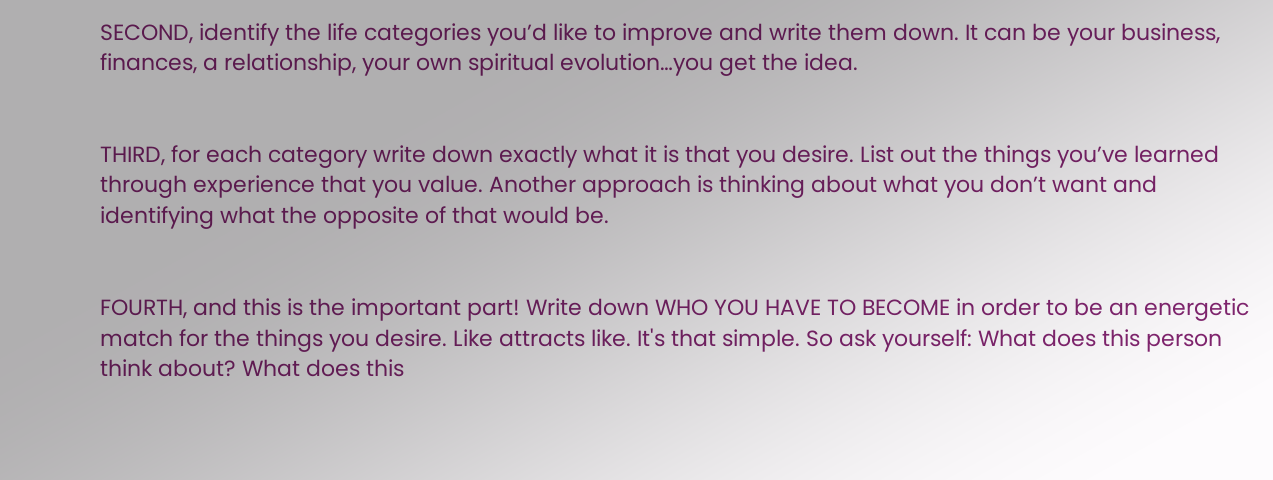SECOND, identify the life categories you’d like to improve and write them down. It can be your business, finances, a relationship, your own spiritual evolution…you get the idea.


THIRD, for each category write down exactly what it is that you desire. List out the things you’ve learned through experience that you value. Another approach is thinking about what you don’t want and identifying what the opposite of that would be.


FOURTH, and this is the important part! Write down WHO YOU HAVE TO BECOME in order to be an energetic match for the things you desire. Like attracts like. It's that simple. So ask yourself: What does this person think about? What does this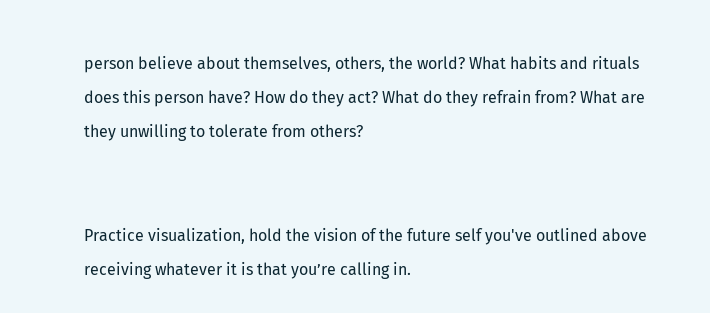person believe about themselves, others, the world? What habits and rituals does this person have? How do they act? What do they refrain from? What are they unwilling to tolerate from others?


Practice visualization, hold the vision of the future self you've outlined above receiving whatever it is that you’re calling in.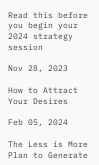Read this before you begin your 2024 strategy session

Nov 28, 2023

How to Attract Your Desires

Feb 05, 2024

The Less is More Plan to Generate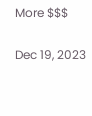More $$$

Dec 19, 2023